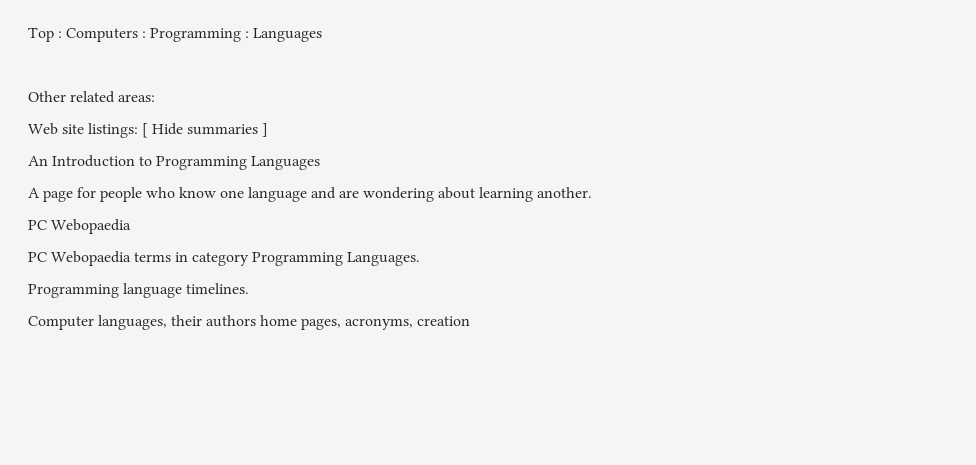Top : Computers : Programming : Languages

Other related areas:
Web site listings: [ Hide summaries ]
An Introduction to Programming Languages
A page for people who know one language and are wondering about learning another.
PC Webopaedia
PC Webopaedia terms in category Programming Languages.
Programming language timelines.
Computer languages, their authors home pages, acronyms, creation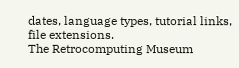dates, language types, tutorial links, file extensions.
The Retrocomputing Museum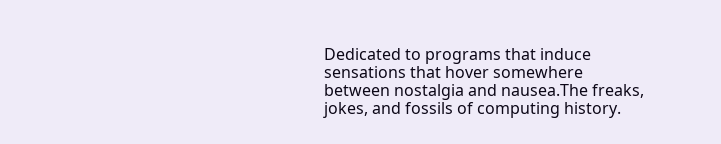Dedicated to programs that induce sensations that hover somewhere between nostalgia and nausea.The freaks, jokes, and fossils of computing history.